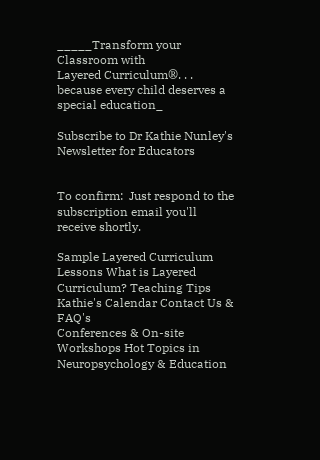_____Transform your Classroom with
Layered Curriculum®. . . because every child deserves a special education_

Subscribe to Dr Kathie Nunley's Newsletter for Educators


To confirm:  Just respond to the subscription email you'll receive shortly.

Sample Layered Curriculum Lessons What is Layered Curriculum? Teaching Tips Kathie's Calendar Contact Us & FAQ's
Conferences & On-site Workshops Hot Topics in Neuropsychology & Education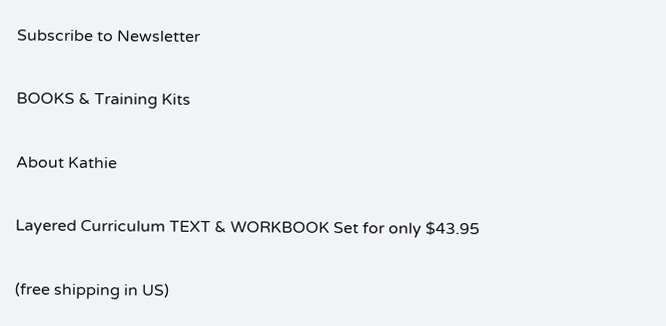Subscribe to Newsletter

BOOKS & Training Kits

About Kathie

Layered Curriculum TEXT & WORKBOOK Set for only $43.95

(free shipping in US)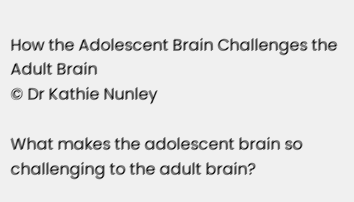How the Adolescent Brain Challenges the Adult Brain
© Dr Kathie Nunley

What makes the adolescent brain so challenging to the adult brain?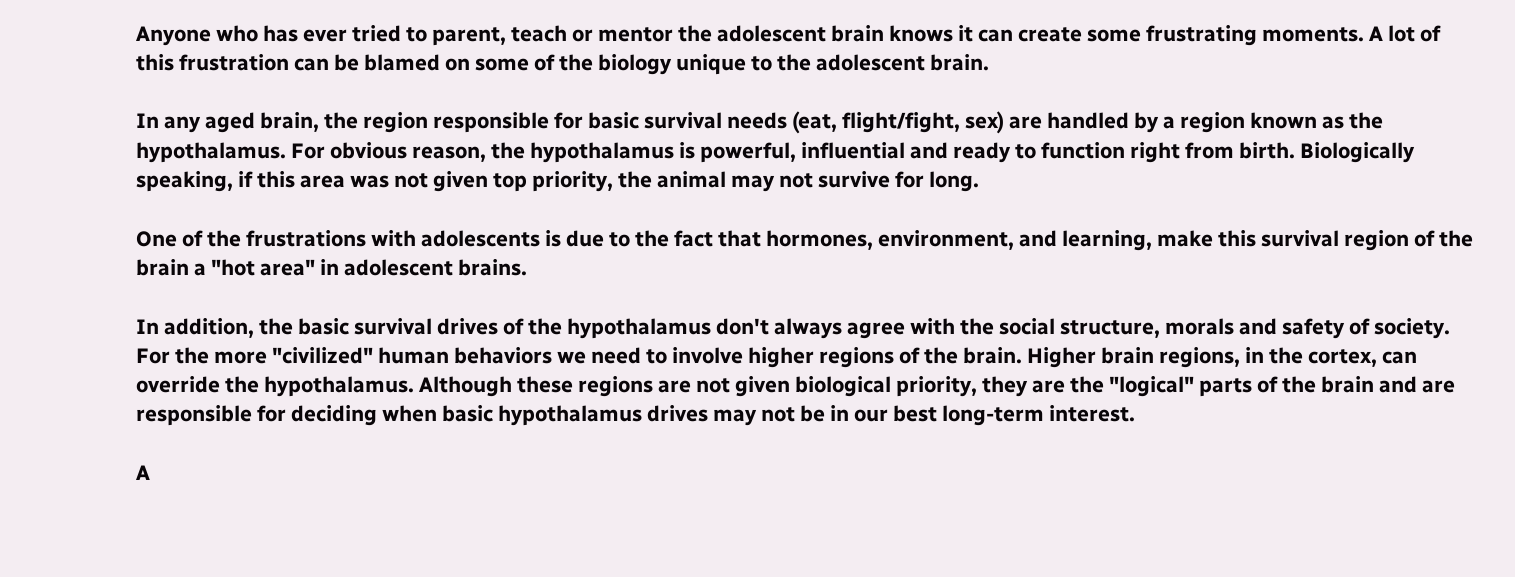Anyone who has ever tried to parent, teach or mentor the adolescent brain knows it can create some frustrating moments. A lot of this frustration can be blamed on some of the biology unique to the adolescent brain.

In any aged brain, the region responsible for basic survival needs (eat, flight/fight, sex) are handled by a region known as the hypothalamus. For obvious reason, the hypothalamus is powerful, influential and ready to function right from birth. Biologically speaking, if this area was not given top priority, the animal may not survive for long.

One of the frustrations with adolescents is due to the fact that hormones, environment, and learning, make this survival region of the brain a "hot area" in adolescent brains.

In addition, the basic survival drives of the hypothalamus don't always agree with the social structure, morals and safety of society. For the more "civilized" human behaviors we need to involve higher regions of the brain. Higher brain regions, in the cortex, can override the hypothalamus. Although these regions are not given biological priority, they are the "logical" parts of the brain and are responsible for deciding when basic hypothalamus drives may not be in our best long-term interest.

A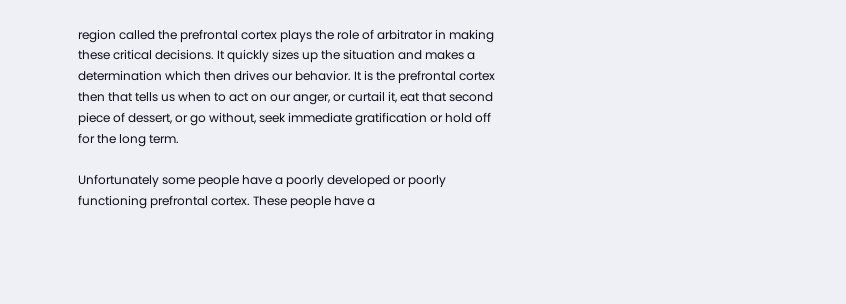region called the prefrontal cortex plays the role of arbitrator in making these critical decisions. It quickly sizes up the situation and makes a determination which then drives our behavior. It is the prefrontal cortex then that tells us when to act on our anger, or curtail it, eat that second piece of dessert, or go without, seek immediate gratification or hold off for the long term.

Unfortunately some people have a poorly developed or poorly functioning prefrontal cortex. These people have a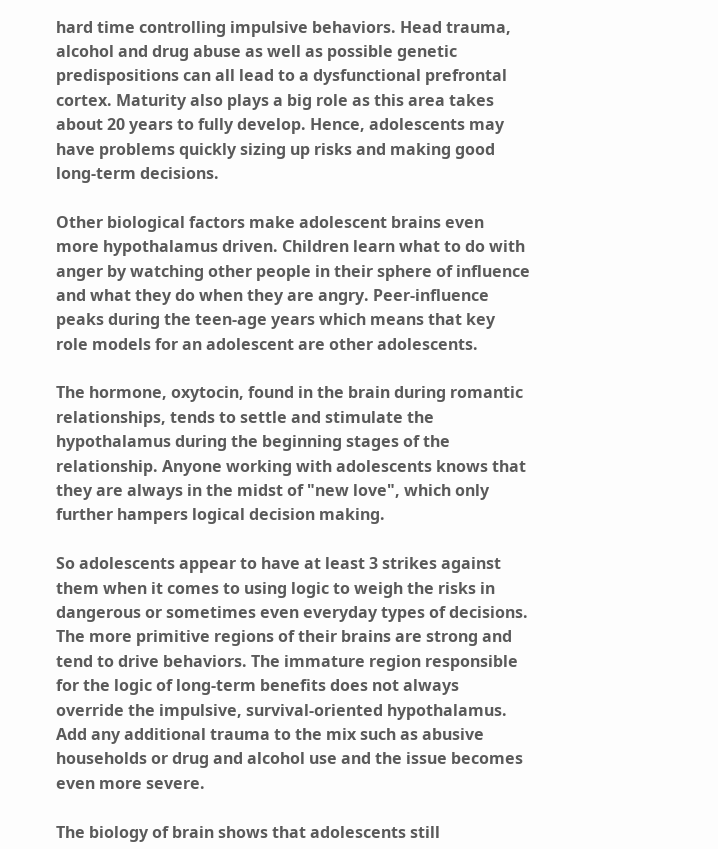hard time controlling impulsive behaviors. Head trauma, alcohol and drug abuse as well as possible genetic predispositions can all lead to a dysfunctional prefrontal cortex. Maturity also plays a big role as this area takes about 20 years to fully develop. Hence, adolescents may have problems quickly sizing up risks and making good long-term decisions.

Other biological factors make adolescent brains even more hypothalamus driven. Children learn what to do with anger by watching other people in their sphere of influence and what they do when they are angry. Peer-influence peaks during the teen-age years which means that key role models for an adolescent are other adolescents.

The hormone, oxytocin, found in the brain during romantic relationships, tends to settle and stimulate the hypothalamus during the beginning stages of the relationship. Anyone working with adolescents knows that they are always in the midst of "new love", which only further hampers logical decision making.

So adolescents appear to have at least 3 strikes against them when it comes to using logic to weigh the risks in dangerous or sometimes even everyday types of decisions. The more primitive regions of their brains are strong and tend to drive behaviors. The immature region responsible for the logic of long-term benefits does not always override the impulsive, survival-oriented hypothalamus. Add any additional trauma to the mix such as abusive households or drug and alcohol use and the issue becomes even more severe.

The biology of brain shows that adolescents still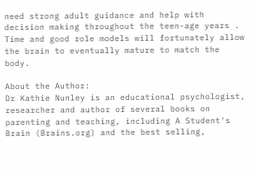need strong adult guidance and help with decision making throughout the teen-age years . Time and good role models will fortunately allow the brain to eventually mature to match the body.

About the Author:
Dr Kathie Nunley is an educational psychologist, researcher and author of several books on parenting and teaching, including A Student's Brain (Brains.org) and the best selling,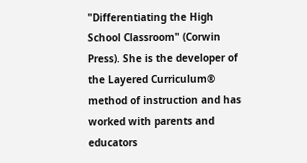"Differentiating the High School Classroom" (Corwin Press). She is the developer of the Layered Curriculum® method of instruction and has worked with parents and educators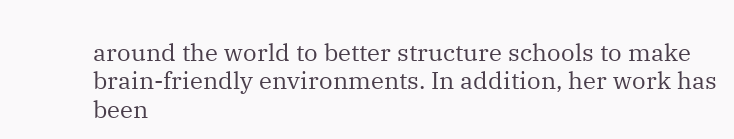around the world to better structure schools to make brain-friendly environments. In addition, her work has been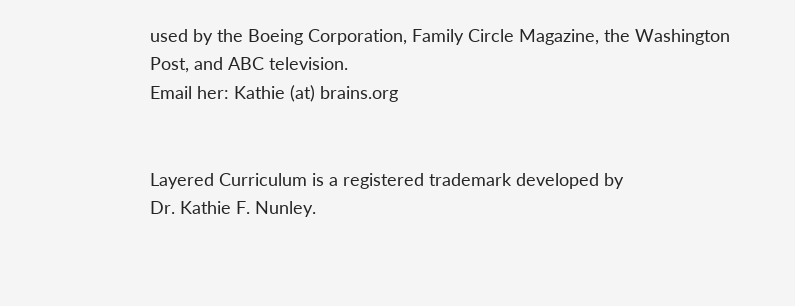used by the Boeing Corporation, Family Circle Magazine, the Washington Post, and ABC television.
Email her: Kathie (at) brains.org


Layered Curriculum is a registered trademark developed by
Dr. Kathie F. Nunley.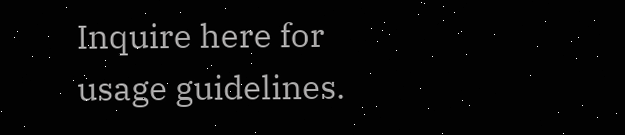Inquire here for usage guidelines.